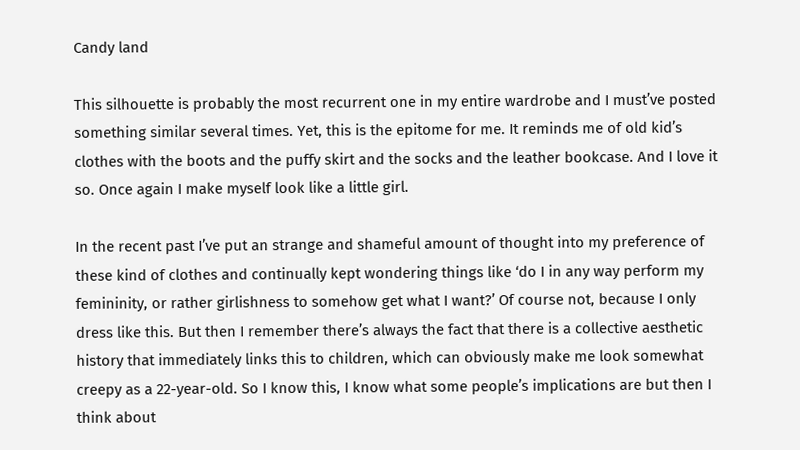Candy land

This silhouette is probably the most recurrent one in my entire wardrobe and I must’ve posted something similar several times. Yet, this is the epitome for me. It reminds me of old kid’s clothes with the boots and the puffy skirt and the socks and the leather bookcase. And I love it so. Once again I make myself look like a little girl.

In the recent past I’ve put an strange and shameful amount of thought into my preference of these kind of clothes and continually kept wondering things like ‘do I in any way perform my femininity, or rather girlishness to somehow get what I want?’ Of course not, because I only dress like this. But then I remember there’s always the fact that there is a collective aesthetic history that immediately links this to children, which can obviously make me look somewhat creepy as a 22-year-old. So I know this, I know what some people’s implications are but then I think about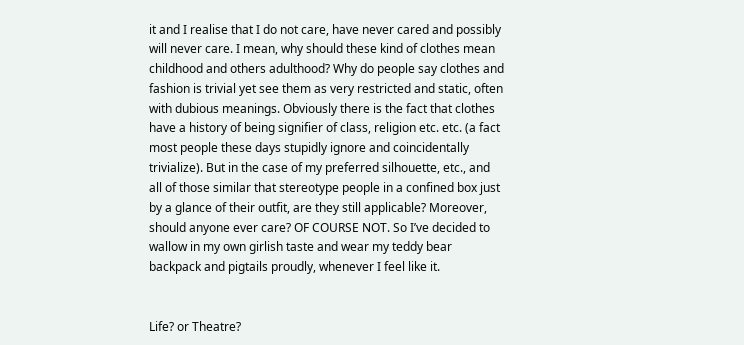it and I realise that I do not care, have never cared and possibly will never care. I mean, why should these kind of clothes mean childhood and others adulthood? Why do people say clothes and fashion is trivial yet see them as very restricted and static, often with dubious meanings. Obviously there is the fact that clothes have a history of being signifier of class, religion etc. etc. (a fact most people these days stupidly ignore and coincidentally trivialize). But in the case of my preferred silhouette, etc., and all of those similar that stereotype people in a confined box just by a glance of their outfit, are they still applicable? Moreover, should anyone ever care? OF COURSE NOT. So I’ve decided to wallow in my own girlish taste and wear my teddy bear backpack and pigtails proudly, whenever I feel like it.


Life? or Theatre?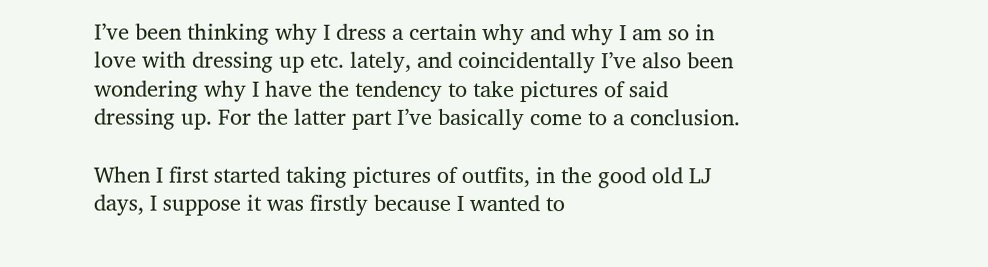I’ve been thinking why I dress a certain why and why I am so in love with dressing up etc. lately, and coincidentally I’ve also been wondering why I have the tendency to take pictures of said dressing up. For the latter part I’ve basically come to a conclusion.

When I first started taking pictures of outfits, in the good old LJ days, I suppose it was firstly because I wanted to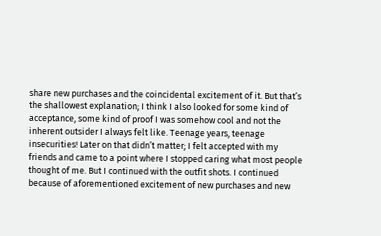share new purchases and the coincidental excitement of it. But that’s the shallowest explanation; I think I also looked for some kind of acceptance, some kind of proof I was somehow cool and not the inherent outsider I always felt like. Teenage years, teenage insecurities! Later on that didn’t matter; I felt accepted with my friends and came to a point where I stopped caring what most people thought of me. But I continued with the outfit shots. I continued because of aforementioned excitement of new purchases and new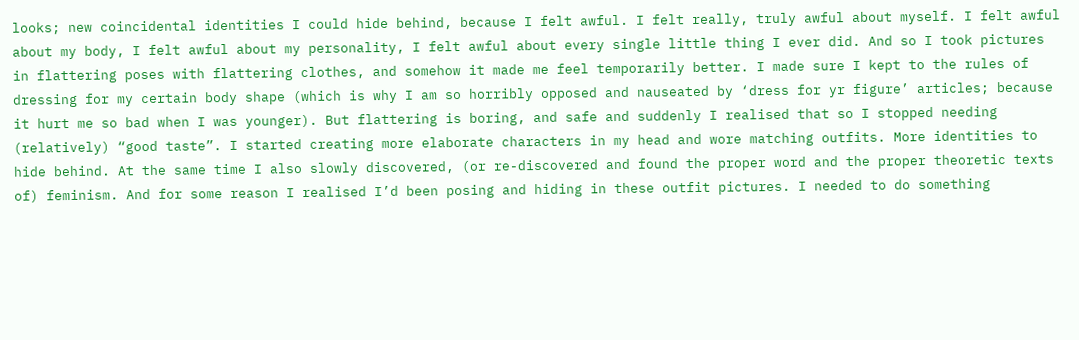looks; new coincidental identities I could hide behind, because I felt awful. I felt really, truly awful about myself. I felt awful about my body, I felt awful about my personality, I felt awful about every single little thing I ever did. And so I took pictures in flattering poses with flattering clothes, and somehow it made me feel temporarily better. I made sure I kept to the rules of dressing for my certain body shape (which is why I am so horribly opposed and nauseated by ‘dress for yr figure’ articles; because it hurt me so bad when I was younger). But flattering is boring, and safe and suddenly I realised that so I stopped needing (relatively) “good taste”. I started creating more elaborate characters in my head and wore matching outfits. More identities to hide behind. At the same time I also slowly discovered, (or re-discovered and found the proper word and the proper theoretic texts of) feminism. And for some reason I realised I’d been posing and hiding in these outfit pictures. I needed to do something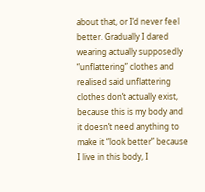about that, or I’d never feel better. Gradually I dared wearing actually supposedly “unflattering” clothes and realised said unflattering clothes don’t actually exist, because this is my body and it doesn’t need anything to make it “look better” because I live in this body, I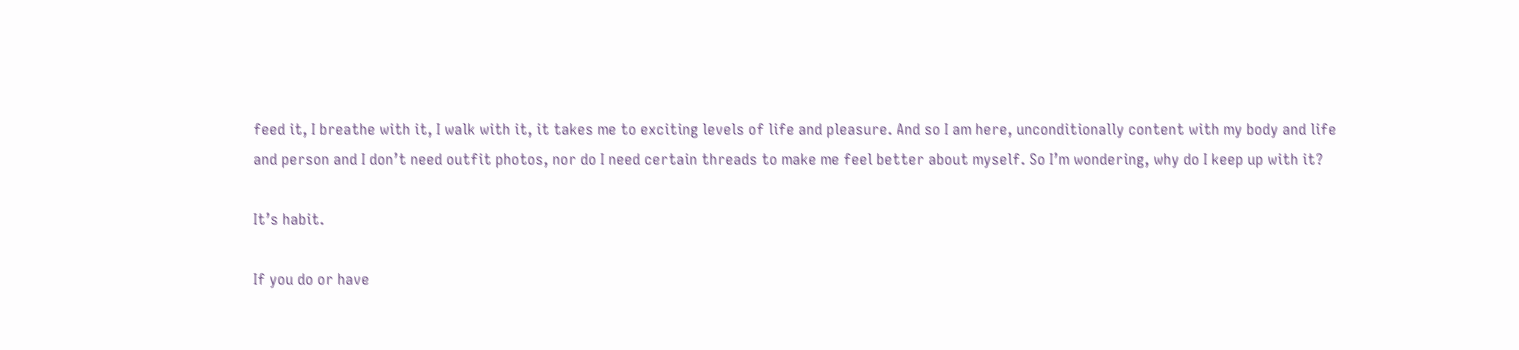feed it, I breathe with it, I walk with it, it takes me to exciting levels of life and pleasure. And so I am here, unconditionally content with my body and life and person and I don’t need outfit photos, nor do I need certain threads to make me feel better about myself. So I’m wondering, why do I keep up with it?

It’s habit.

If you do or have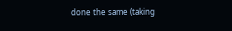done the same (taking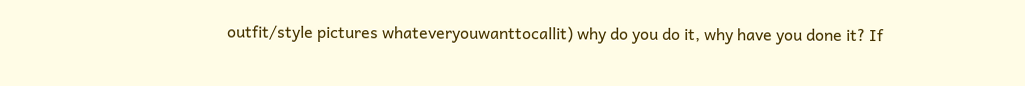outfit/style pictures whateveryouwanttocallit) why do you do it, why have you done it? If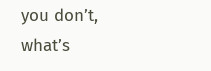you don’t, what’s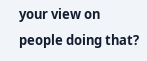your view on people doing that?